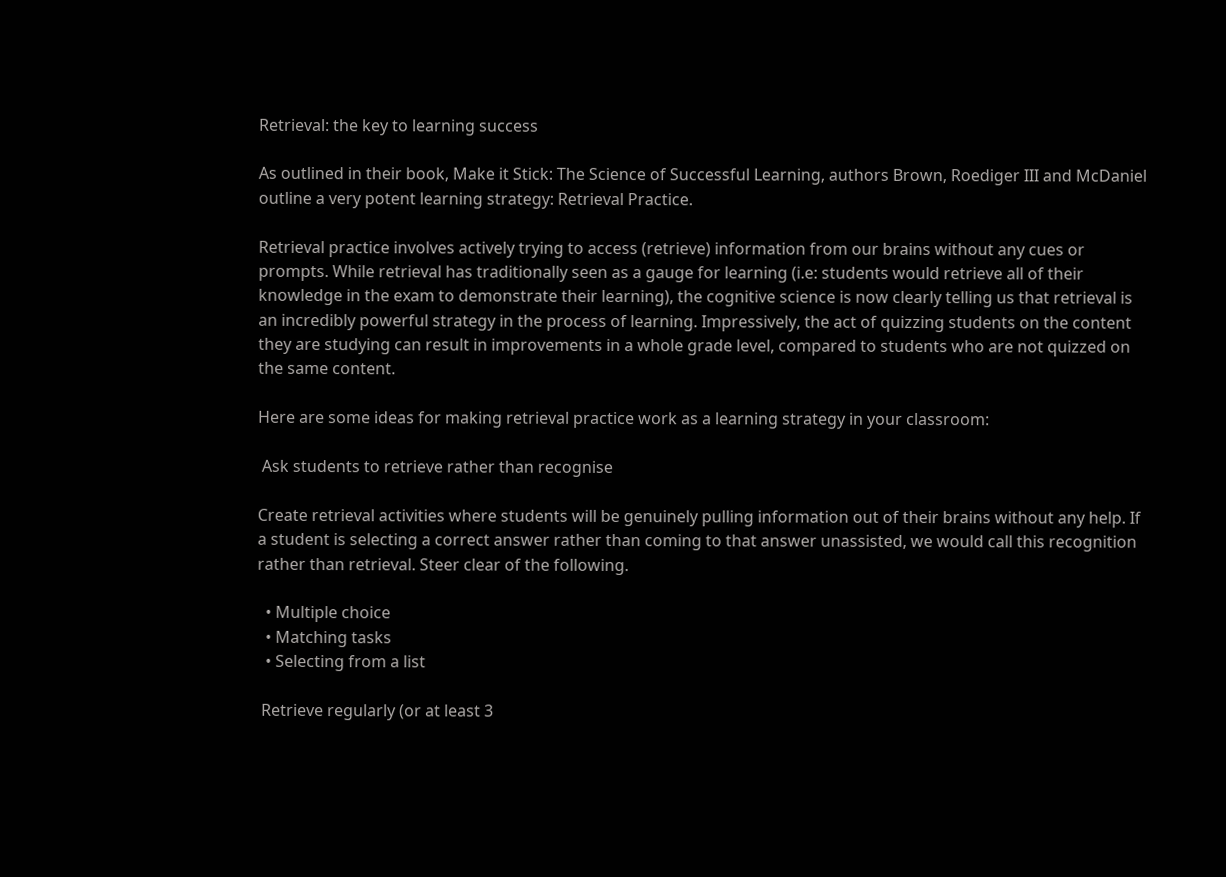Retrieval: the key to learning success

As outlined in their book, Make it Stick: The Science of Successful Learning, authors Brown, Roediger III and McDaniel outline a very potent learning strategy: Retrieval Practice.

Retrieval practice involves actively trying to access (retrieve) information from our brains without any cues or prompts. While retrieval has traditionally seen as a gauge for learning (i.e: students would retrieve all of their knowledge in the exam to demonstrate their learning), the cognitive science is now clearly telling us that retrieval is an incredibly powerful strategy in the process of learning. Impressively, the act of quizzing students on the content they are studying can result in improvements in a whole grade level, compared to students who are not quizzed on the same content.

Here are some ideas for making retrieval practice work as a learning strategy in your classroom:

 Ask students to retrieve rather than recognise

Create retrieval activities where students will be genuinely pulling information out of their brains without any help. If a student is selecting a correct answer rather than coming to that answer unassisted, we would call this recognition rather than retrieval. Steer clear of the following.

  • Multiple choice
  • Matching tasks
  • Selecting from a list

 Retrieve regularly (or at least 3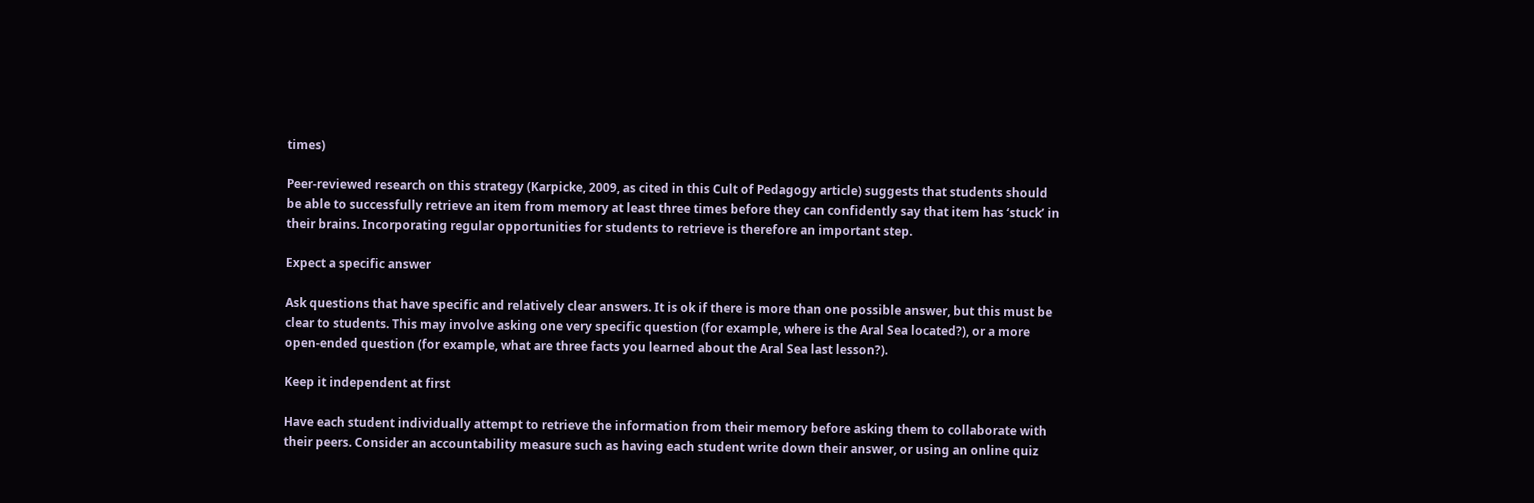times)

Peer-reviewed research on this strategy (Karpicke, 2009, as cited in this Cult of Pedagogy article) suggests that students should be able to successfully retrieve an item from memory at least three times before they can confidently say that item has ‘stuck’ in their brains. Incorporating regular opportunities for students to retrieve is therefore an important step.

Expect a specific answer

Ask questions that have specific and relatively clear answers. It is ok if there is more than one possible answer, but this must be clear to students. This may involve asking one very specific question (for example, where is the Aral Sea located?), or a more open-ended question (for example, what are three facts you learned about the Aral Sea last lesson?).

Keep it independent at first

Have each student individually attempt to retrieve the information from their memory before asking them to collaborate with their peers. Consider an accountability measure such as having each student write down their answer, or using an online quiz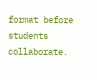format before students collaborate.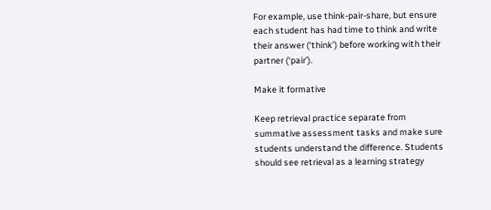For example, use think-pair-share, but ensure each student has had time to think and write their answer (‘think’) before working with their partner (‘pair’).

Make it formative

Keep retrieval practice separate from summative assessment tasks and make sure students understand the difference. Students should see retrieval as a learning strategy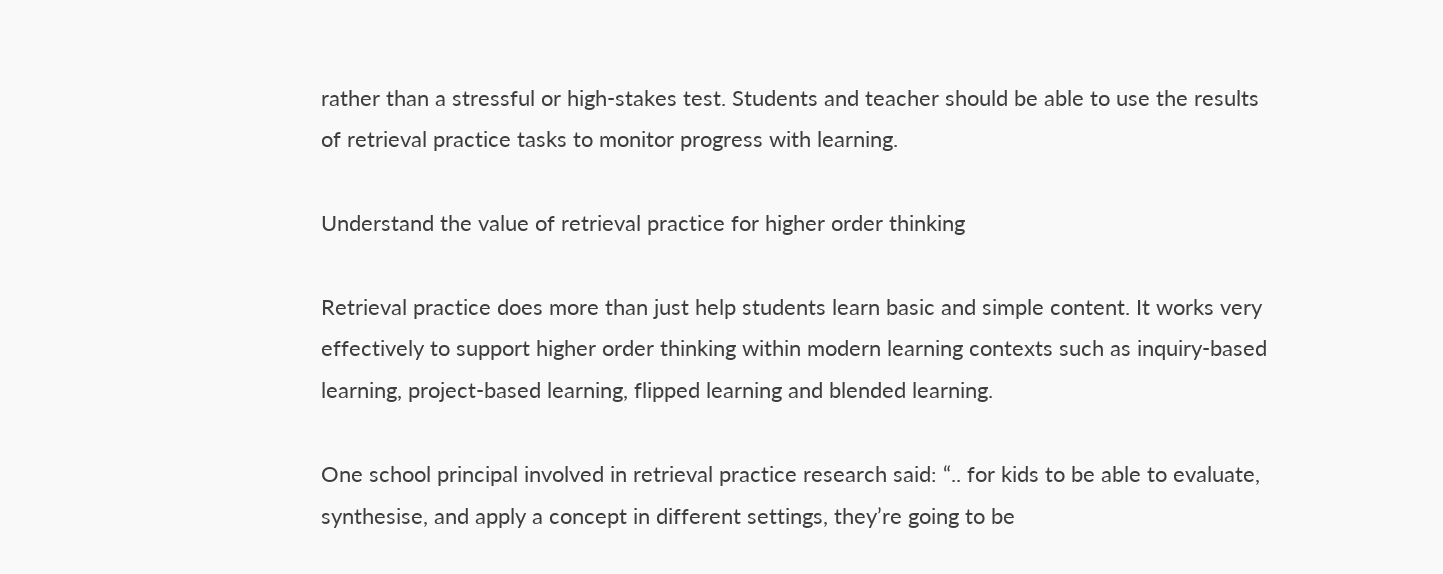rather than a stressful or high-stakes test. Students and teacher should be able to use the results of retrieval practice tasks to monitor progress with learning.

Understand the value of retrieval practice for higher order thinking

Retrieval practice does more than just help students learn basic and simple content. It works very effectively to support higher order thinking within modern learning contexts such as inquiry-based learning, project-based learning, flipped learning and blended learning.

One school principal involved in retrieval practice research said: “.. for kids to be able to evaluate, synthesise, and apply a concept in different settings, they’re going to be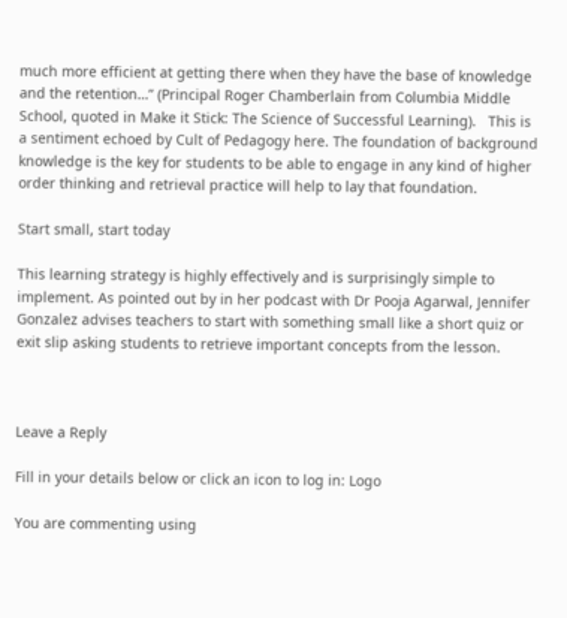much more efficient at getting there when they have the base of knowledge and the retention…” (Principal Roger Chamberlain from Columbia Middle School, quoted in Make it Stick: The Science of Successful Learning).   This is a sentiment echoed by Cult of Pedagogy here. The foundation of background knowledge is the key for students to be able to engage in any kind of higher order thinking and retrieval practice will help to lay that foundation.

Start small, start today

This learning strategy is highly effectively and is surprisingly simple to implement. As pointed out by in her podcast with Dr Pooja Agarwal, Jennifer Gonzalez advises teachers to start with something small like a short quiz or exit slip asking students to retrieve important concepts from the lesson.



Leave a Reply

Fill in your details below or click an icon to log in: Logo

You are commenting using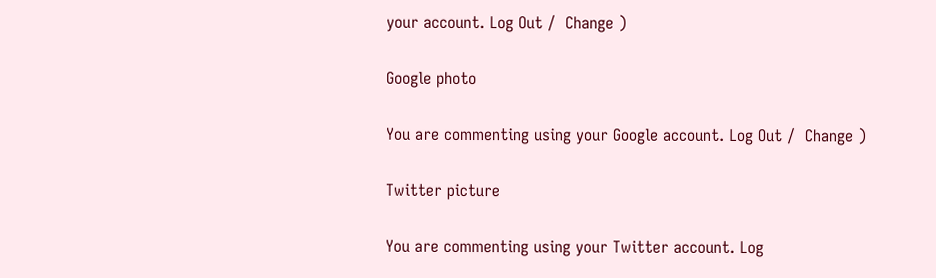your account. Log Out /  Change )

Google photo

You are commenting using your Google account. Log Out /  Change )

Twitter picture

You are commenting using your Twitter account. Log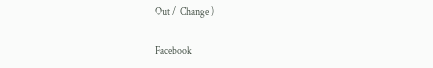Out /  Change )

Facebook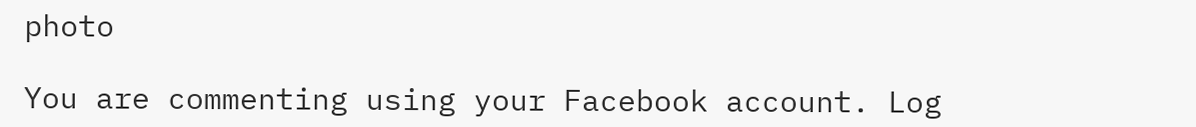photo

You are commenting using your Facebook account. Log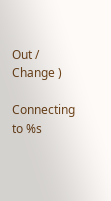Out /  Change )

Connecting to %s